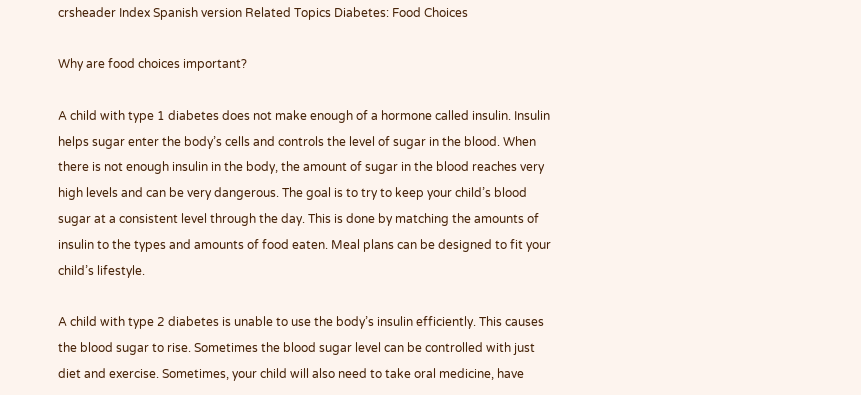crsheader Index Spanish version Related Topics Diabetes: Food Choices

Why are food choices important?

A child with type 1 diabetes does not make enough of a hormone called insulin. Insulin helps sugar enter the body’s cells and controls the level of sugar in the blood. When there is not enough insulin in the body, the amount of sugar in the blood reaches very high levels and can be very dangerous. The goal is to try to keep your child’s blood sugar at a consistent level through the day. This is done by matching the amounts of insulin to the types and amounts of food eaten. Meal plans can be designed to fit your child’s lifestyle.

A child with type 2 diabetes is unable to use the body’s insulin efficiently. This causes the blood sugar to rise. Sometimes the blood sugar level can be controlled with just diet and exercise. Sometimes, your child will also need to take oral medicine, have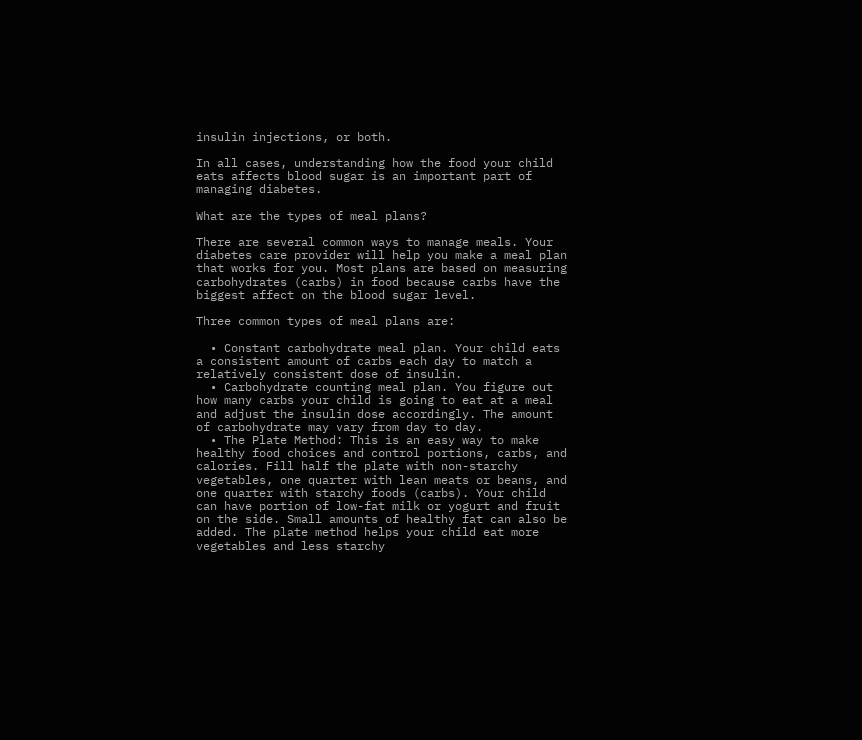insulin injections, or both.

In all cases, understanding how the food your child eats affects blood sugar is an important part of managing diabetes.

What are the types of meal plans?

There are several common ways to manage meals. Your diabetes care provider will help you make a meal plan that works for you. Most plans are based on measuring carbohydrates (carbs) in food because carbs have the biggest affect on the blood sugar level.

Three common types of meal plans are:

  • Constant carbohydrate meal plan. Your child eats a consistent amount of carbs each day to match a relatively consistent dose of insulin.
  • Carbohydrate counting meal plan. You figure out how many carbs your child is going to eat at a meal and adjust the insulin dose accordingly. The amount of carbohydrate may vary from day to day.
  • The Plate Method: This is an easy way to make healthy food choices and control portions, carbs, and calories. Fill half the plate with non-starchy vegetables, one quarter with lean meats or beans, and one quarter with starchy foods (carbs). Your child can have portion of low-fat milk or yogurt and fruit on the side. Small amounts of healthy fat can also be added. The plate method helps your child eat more vegetables and less starchy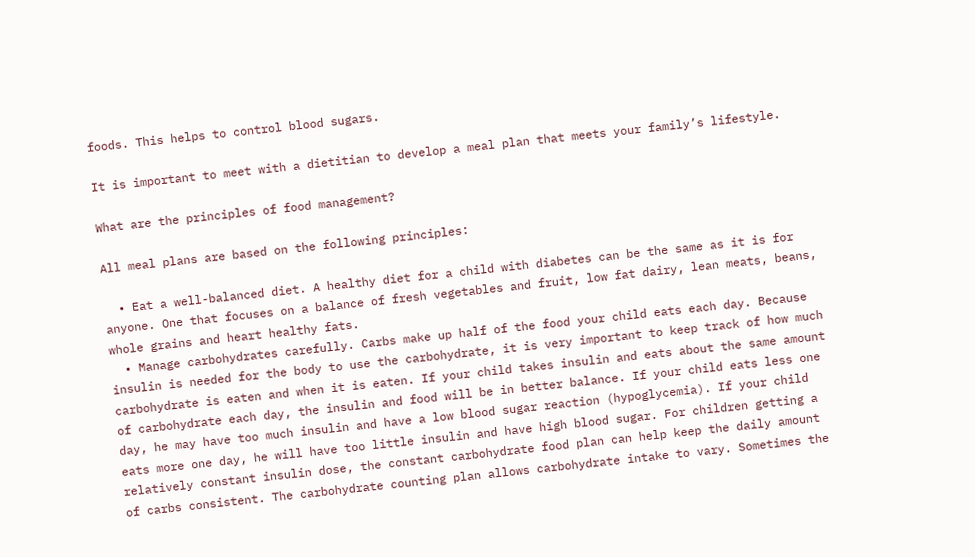foods. This helps to control blood sugars.

It is important to meet with a dietitian to develop a meal plan that meets your family’s lifestyle.

What are the principles of food management?

All meal plans are based on the following principles:

  • Eat a well-balanced diet. A healthy diet for a child with diabetes can be the same as it is for anyone. One that focuses on a balance of fresh vegetables and fruit, low fat dairy, lean meats, beans, whole grains and heart healthy fats.
  • Manage carbohydrates carefully. Carbs make up half of the food your child eats each day. Because insulin is needed for the body to use the carbohydrate, it is very important to keep track of how much carbohydrate is eaten and when it is eaten. If your child takes insulin and eats about the same amount of carbohydrate each day, the insulin and food will be in better balance. If your child eats less one day, he may have too much insulin and have a low blood sugar reaction (hypoglycemia). If your child eats more one day, he will have too little insulin and have high blood sugar. For children getting a relatively constant insulin dose, the constant carbohydrate food plan can help keep the daily amount of carbs consistent. The carbohydrate counting plan allows carbohydrate intake to vary. Sometimes the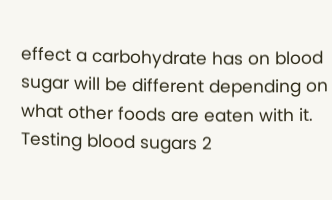effect a carbohydrate has on blood sugar will be different depending on what other foods are eaten with it. Testing blood sugars 2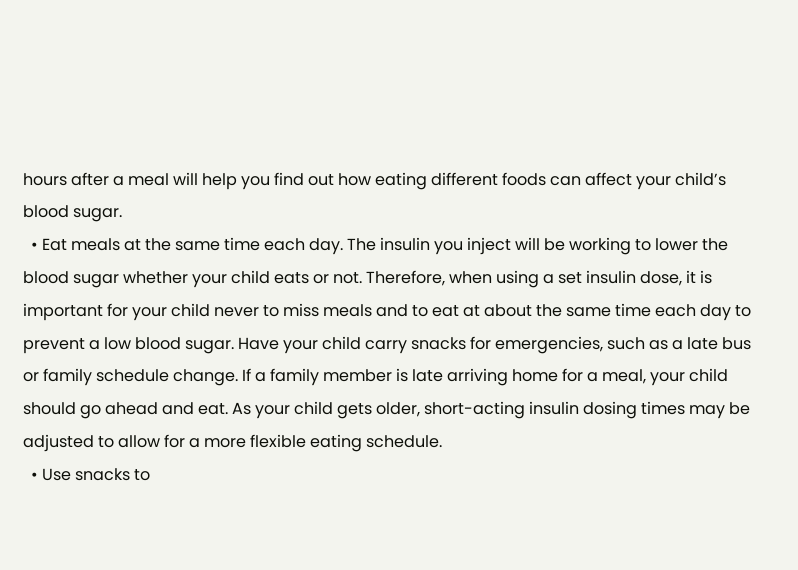hours after a meal will help you find out how eating different foods can affect your child’s blood sugar.
  • Eat meals at the same time each day. The insulin you inject will be working to lower the blood sugar whether your child eats or not. Therefore, when using a set insulin dose, it is important for your child never to miss meals and to eat at about the same time each day to prevent a low blood sugar. Have your child carry snacks for emergencies, such as a late bus or family schedule change. If a family member is late arriving home for a meal, your child should go ahead and eat. As your child gets older, short-acting insulin dosing times may be adjusted to allow for a more flexible eating schedule.
  • Use snacks to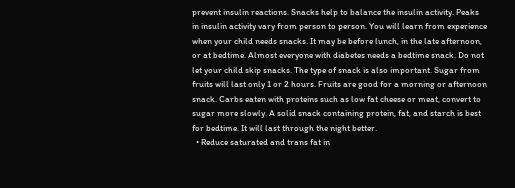prevent insulin reactions. Snacks help to balance the insulin activity. Peaks in insulin activity vary from person to person. You will learn from experience when your child needs snacks. It may be before lunch, in the late afternoon, or at bedtime. Almost everyone with diabetes needs a bedtime snack. Do not let your child skip snacks. The type of snack is also important. Sugar from fruits will last only 1 or 2 hours. Fruits are good for a morning or afternoon snack. Carbs eaten with proteins such as low fat cheese or meat, convert to sugar more slowly. A solid snack containing protein, fat, and starch is best for bedtime. It will last through the night better.
  • Reduce saturated and trans fat in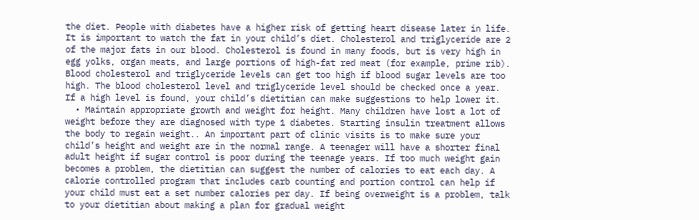the diet. People with diabetes have a higher risk of getting heart disease later in life. It is important to watch the fat in your child’s diet. Cholesterol and triglyceride are 2 of the major fats in our blood. Cholesterol is found in many foods, but is very high in egg yolks, organ meats, and large portions of high-fat red meat (for example, prime rib). Blood cholesterol and triglyceride levels can get too high if blood sugar levels are too high. The blood cholesterol level and triglyceride level should be checked once a year. If a high level is found, your child’s dietitian can make suggestions to help lower it.
  • Maintain appropriate growth and weight for height. Many children have lost a lot of weight before they are diagnosed with type 1 diabetes. Starting insulin treatment allows the body to regain weight.. An important part of clinic visits is to make sure your child’s height and weight are in the normal range. A teenager will have a shorter final adult height if sugar control is poor during the teenage years. If too much weight gain becomes a problem, the dietitian can suggest the number of calories to eat each day. A calorie controlled program that includes carb counting and portion control can help if your child must eat a set number calories per day. If being overweight is a problem, talk to your dietitian about making a plan for gradual weight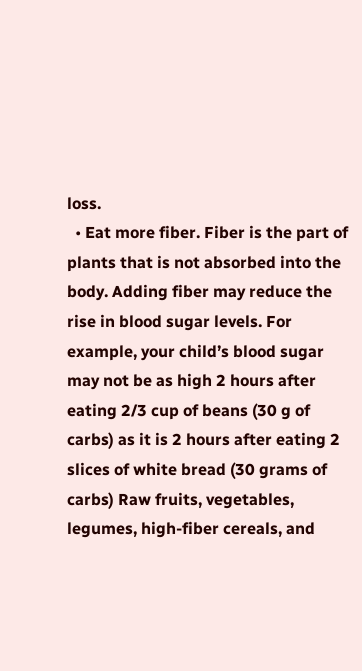loss.
  • Eat more fiber. Fiber is the part of plants that is not absorbed into the body. Adding fiber may reduce the rise in blood sugar levels. For example, your child’s blood sugar may not be as high 2 hours after eating 2/3 cup of beans (30 g of carbs) as it is 2 hours after eating 2 slices of white bread (30 grams of carbs) Raw fruits, vegetables, legumes, high-fiber cereals, and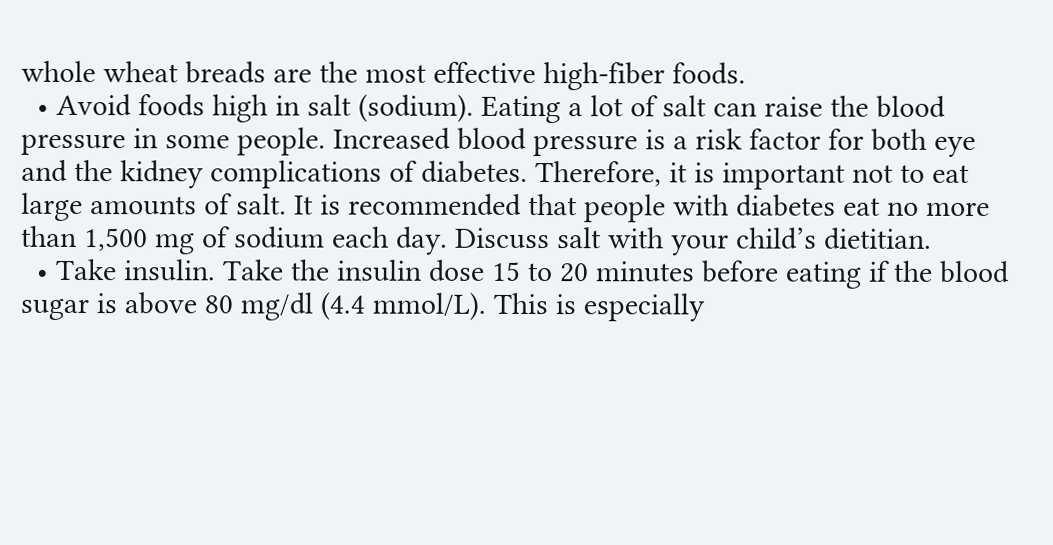whole wheat breads are the most effective high-fiber foods.
  • Avoid foods high in salt (sodium). Eating a lot of salt can raise the blood pressure in some people. Increased blood pressure is a risk factor for both eye and the kidney complications of diabetes. Therefore, it is important not to eat large amounts of salt. It is recommended that people with diabetes eat no more than 1,500 mg of sodium each day. Discuss salt with your child’s dietitian.
  • Take insulin. Take the insulin dose 15 to 20 minutes before eating if the blood sugar is above 80 mg/dl (4.4 mmol/L). This is especially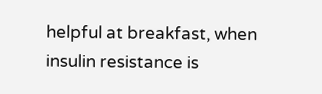helpful at breakfast, when insulin resistance is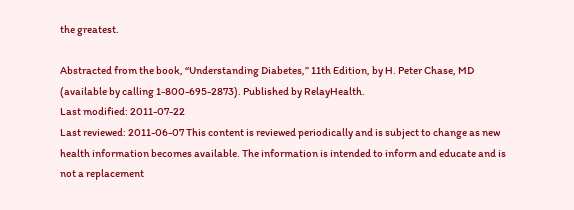the greatest.

Abstracted from the book, “Understanding Diabetes,” 11th Edition, by H. Peter Chase, MD (available by calling 1-800-695-2873). Published by RelayHealth.
Last modified: 2011-07-22
Last reviewed: 2011-06-07 This content is reviewed periodically and is subject to change as new health information becomes available. The information is intended to inform and educate and is not a replacement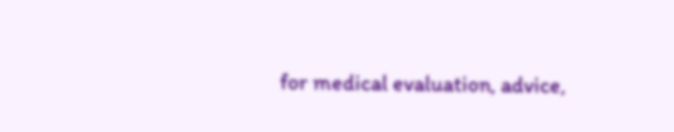for medical evaluation, advice,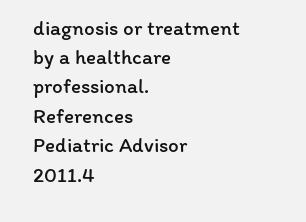diagnosis or treatment by a healthcare professional. References
Pediatric Advisor 2011.4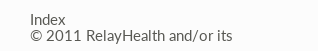Index
© 2011 RelayHealth and/or its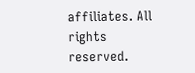affiliates. All rights reserved.